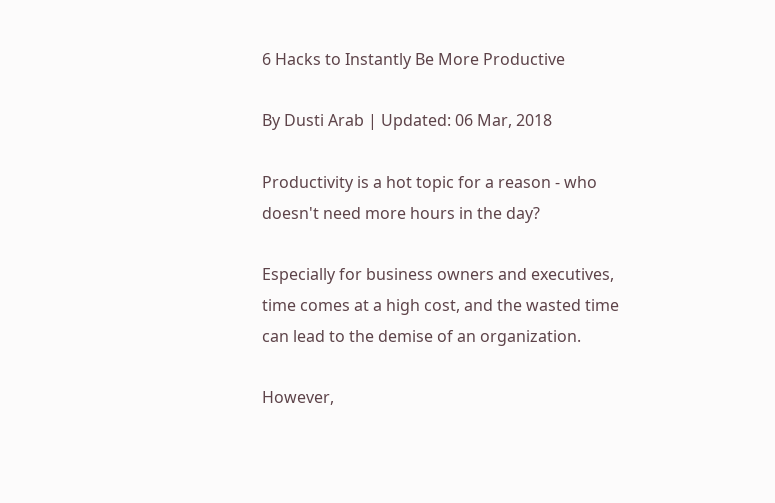6 Hacks to Instantly Be More Productive

By Dusti Arab | Updated: 06 Mar, 2018

Productivity is a hot topic for a reason - who doesn't need more hours in the day?

Especially for business owners and executives, time comes at a high cost, and the wasted time can lead to the demise of an organization.

However,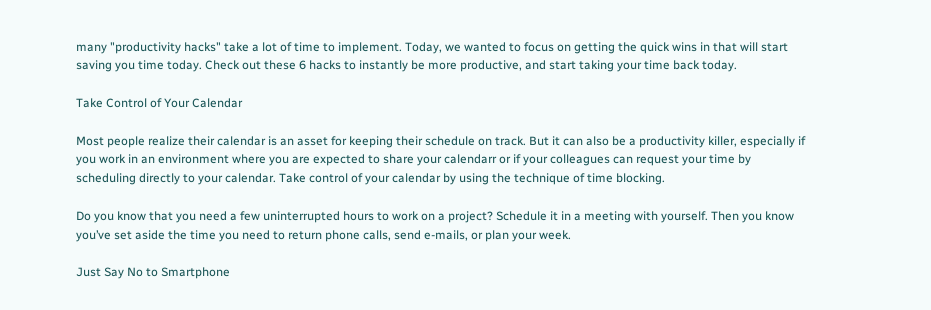many "productivity hacks" take a lot of time to implement. Today, we wanted to focus on getting the quick wins in that will start saving you time today. Check out these 6 hacks to instantly be more productive, and start taking your time back today.

Take Control of Your Calendar

Most people realize their calendar is an asset for keeping their schedule on track. But it can also be a productivity killer, especially if you work in an environment where you are expected to share your calendarr or if your colleagues can request your time by scheduling directly to your calendar. Take control of your calendar by using the technique of time blocking.

Do you know that you need a few uninterrupted hours to work on a project? Schedule it in a meeting with yourself. Then you know you’ve set aside the time you need to return phone calls, send e-mails, or plan your week.

Just Say No to Smartphone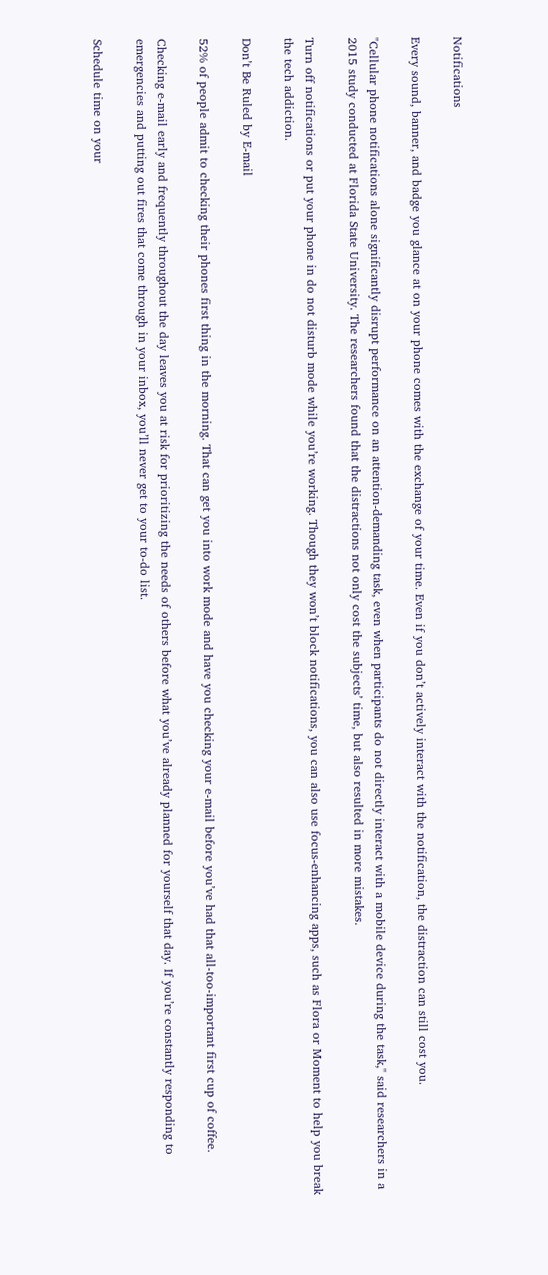Notifications

Every sound, banner, and badge you glance at on your phone comes with the exchange of your time. Even if you don’t actively interact with the notification, the distraction can still cost you.

"Cellular phone notifications alone significantly disrupt performance on an attention-demanding task, even when participants do not directly interact with a mobile device during the task," said researchers in a 2015 study conducted at Florida State University. The researchers found that the distractions not only cost the subjects’ time, but also resulted in more mistakes.

Turn off notifications or put your phone in do not disturb mode while you’re working. Though they won’t block notifications, you can also use focus-enhancing apps, such as Flora or Moment to help you break the tech addiction.

Don’t Be Ruled by E-mail

52% of people admit to checking their phones first thing in the morning. That can get you into work mode and have you checking your e-mail before you’ve had that all-too-important first cup of coffee.

Checking e-mail early and frequently throughout the day leaves you at risk for prioritizing the needs of others before what you’ve already planned for yourself that day. If you’re constantly responding to emergencies and putting out fires that come through in your inbox, you’ll never get to your to-do list.

Schedule time on your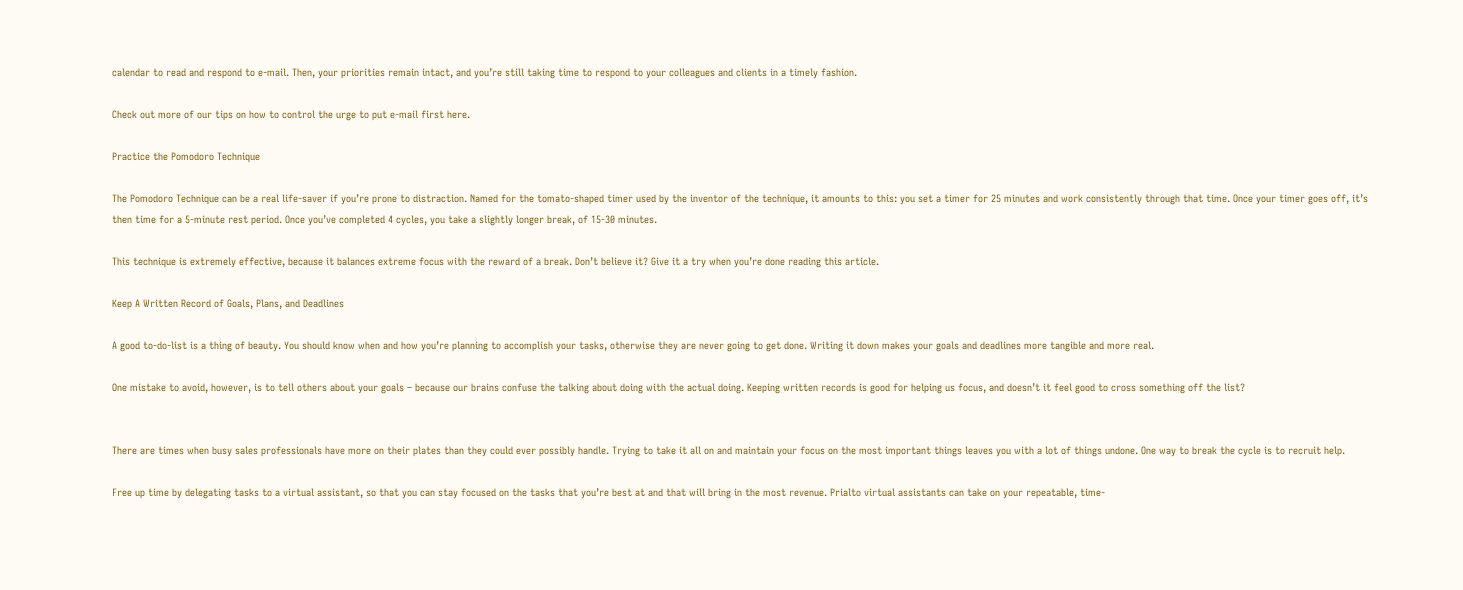calendar to read and respond to e-mail. Then, your priorities remain intact, and you’re still taking time to respond to your colleagues and clients in a timely fashion.

Check out more of our tips on how to control the urge to put e-mail first here.

Practice the Pomodoro Technique

The Pomodoro Technique can be a real life-saver if you’re prone to distraction. Named for the tomato-shaped timer used by the inventor of the technique, it amounts to this: you set a timer for 25 minutes and work consistently through that time. Once your timer goes off, it’s then time for a 5-minute rest period. Once you’ve completed 4 cycles, you take a slightly longer break, of 15-30 minutes.

This technique is extremely effective, because it balances extreme focus with the reward of a break. Don’t believe it? Give it a try when you’re done reading this article.

Keep A Written Record of Goals, Plans, and Deadlines

A good to-do-list is a thing of beauty. You should know when and how you’re planning to accomplish your tasks, otherwise they are never going to get done. Writing it down makes your goals and deadlines more tangible and more real.

One mistake to avoid, however, is to tell others about your goals – because our brains confuse the talking about doing with the actual doing. Keeping written records is good for helping us focus, and doesn’t it feel good to cross something off the list?


There are times when busy sales professionals have more on their plates than they could ever possibly handle. Trying to take it all on and maintain your focus on the most important things leaves you with a lot of things undone. One way to break the cycle is to recruit help.

Free up time by delegating tasks to a virtual assistant, so that you can stay focused on the tasks that you’re best at and that will bring in the most revenue. Prialto virtual assistants can take on your repeatable, time-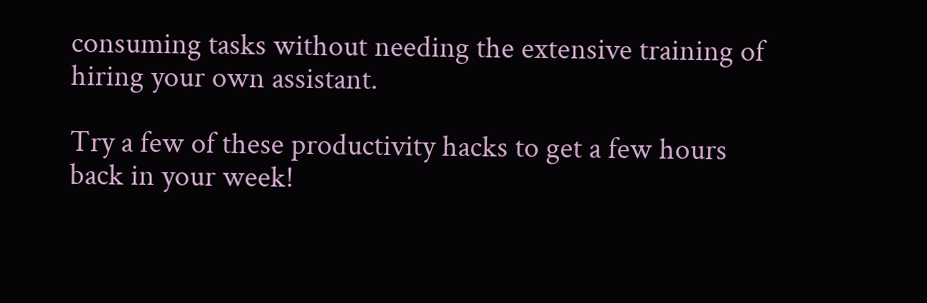consuming tasks without needing the extensive training of hiring your own assistant.

Try a few of these productivity hacks to get a few hours back in your week!